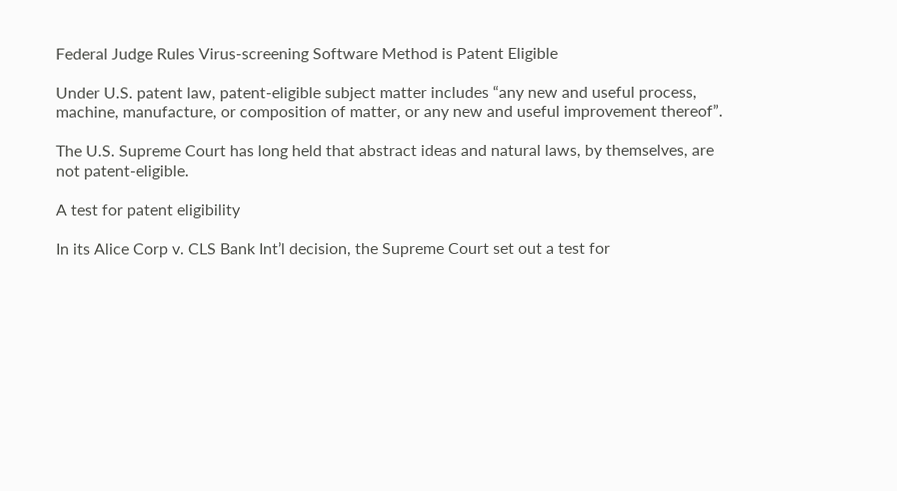Federal Judge Rules Virus-screening Software Method is Patent Eligible

Under U.S. patent law, patent-eligible subject matter includes “any new and useful process, machine, manufacture, or composition of matter, or any new and useful improvement thereof”.

The U.S. Supreme Court has long held that abstract ideas and natural laws, by themselves, are not patent-eligible.

A test for patent eligibility

In its Alice Corp v. CLS Bank Int’l decision, the Supreme Court set out a test for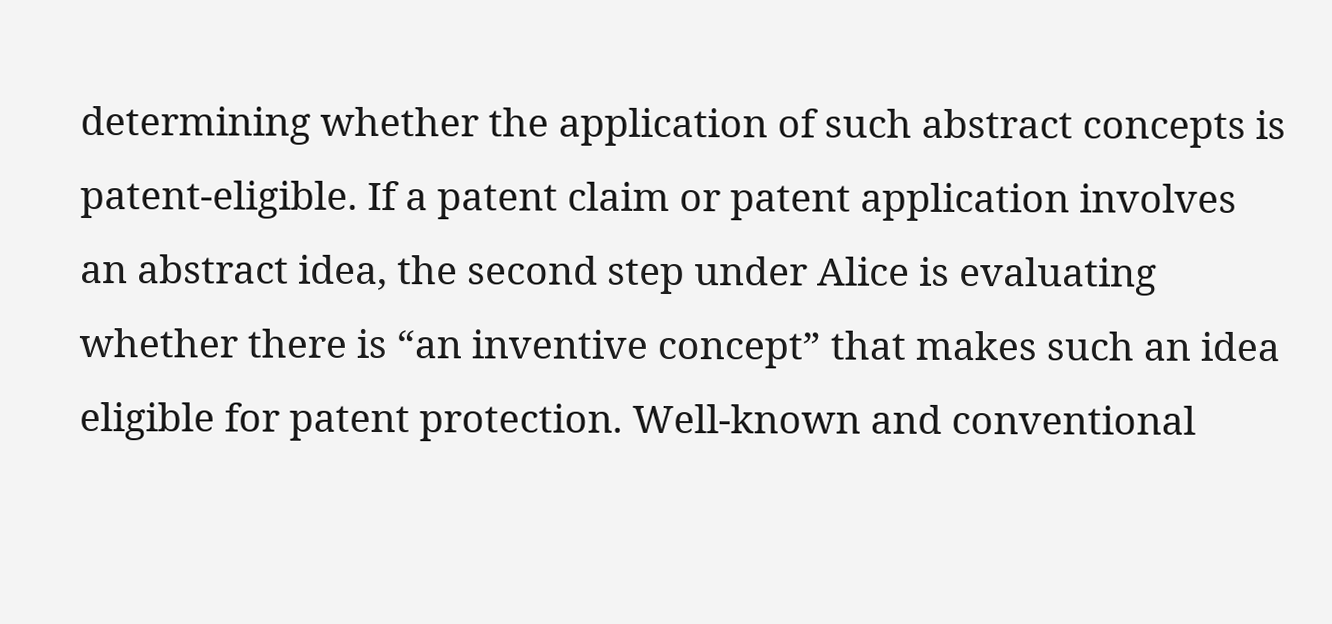determining whether the application of such abstract concepts is patent-eligible. If a patent claim or patent application involves an abstract idea, the second step under Alice is evaluating whether there is “an inventive concept” that makes such an idea eligible for patent protection. Well-known and conventional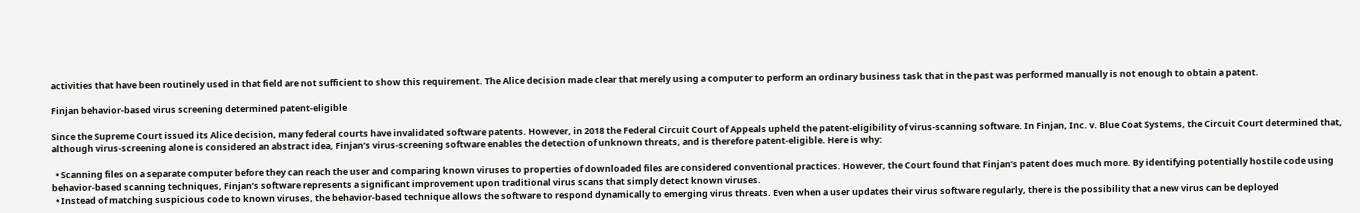activities that have been routinely used in that field are not sufficient to show this requirement. The Alice decision made clear that merely using a computer to perform an ordinary business task that in the past was performed manually is not enough to obtain a patent.

Finjan behavior-based virus screening determined patent-eligible

Since the Supreme Court issued its Alice decision, many federal courts have invalidated software patents. However, in 2018 the Federal Circuit Court of Appeals upheld the patent-eligibility of virus-scanning software. In Finjan, Inc. v. Blue Coat Systems, the Circuit Court determined that, although virus-screening alone is considered an abstract idea, Finjan’s virus-screening software enables the detection of unknown threats, and is therefore patent-eligible. Here is why:

  • Scanning files on a separate computer before they can reach the user and comparing known viruses to properties of downloaded files are considered conventional practices. However, the Court found that Finjan’s patent does much more. By identifying potentially hostile code using behavior-based scanning techniques, Finjan’s software represents a significant improvement upon traditional virus scans that simply detect known viruses.
  • Instead of matching suspicious code to known viruses, the behavior-based technique allows the software to respond dynamically to emerging virus threats. Even when a user updates their virus software regularly, there is the possibility that a new virus can be deployed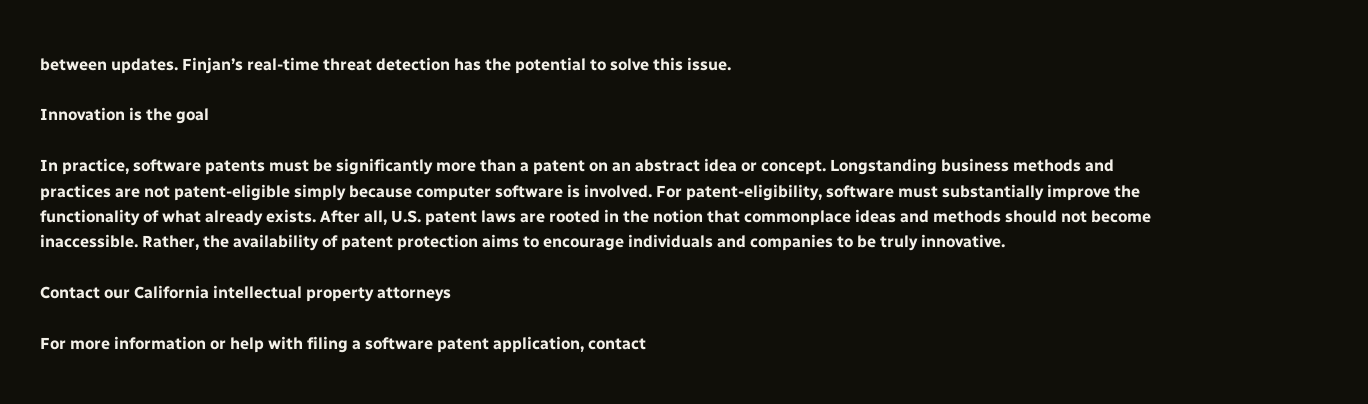between updates. Finjan’s real-time threat detection has the potential to solve this issue.

Innovation is the goal

In practice, software patents must be significantly more than a patent on an abstract idea or concept. Longstanding business methods and practices are not patent-eligible simply because computer software is involved. For patent-eligibility, software must substantially improve the functionality of what already exists. After all, U.S. patent laws are rooted in the notion that commonplace ideas and methods should not become inaccessible. Rather, the availability of patent protection aims to encourage individuals and companies to be truly innovative.

Contact our California intellectual property attorneys

For more information or help with filing a software patent application, contact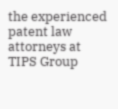the experienced patent law attorneys at TIPS Group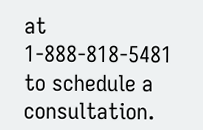at 1-888-818-5481 to schedule a consultation.